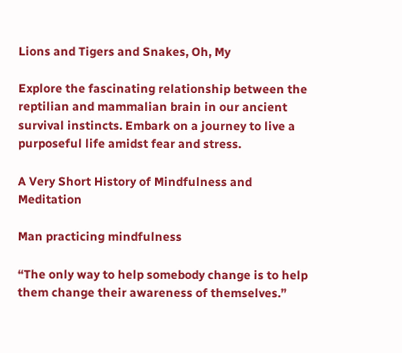Lions and Tigers and Snakes, Oh, My

Explore the fascinating relationship between the reptilian and mammalian brain in our ancient survival instincts. Embark on a journey to live a purposeful life amidst fear and stress.

A Very Short History of Mindfulness and Meditation

Man practicing mindfulness

“The only way to help somebody change is to help them change their awareness of themselves.”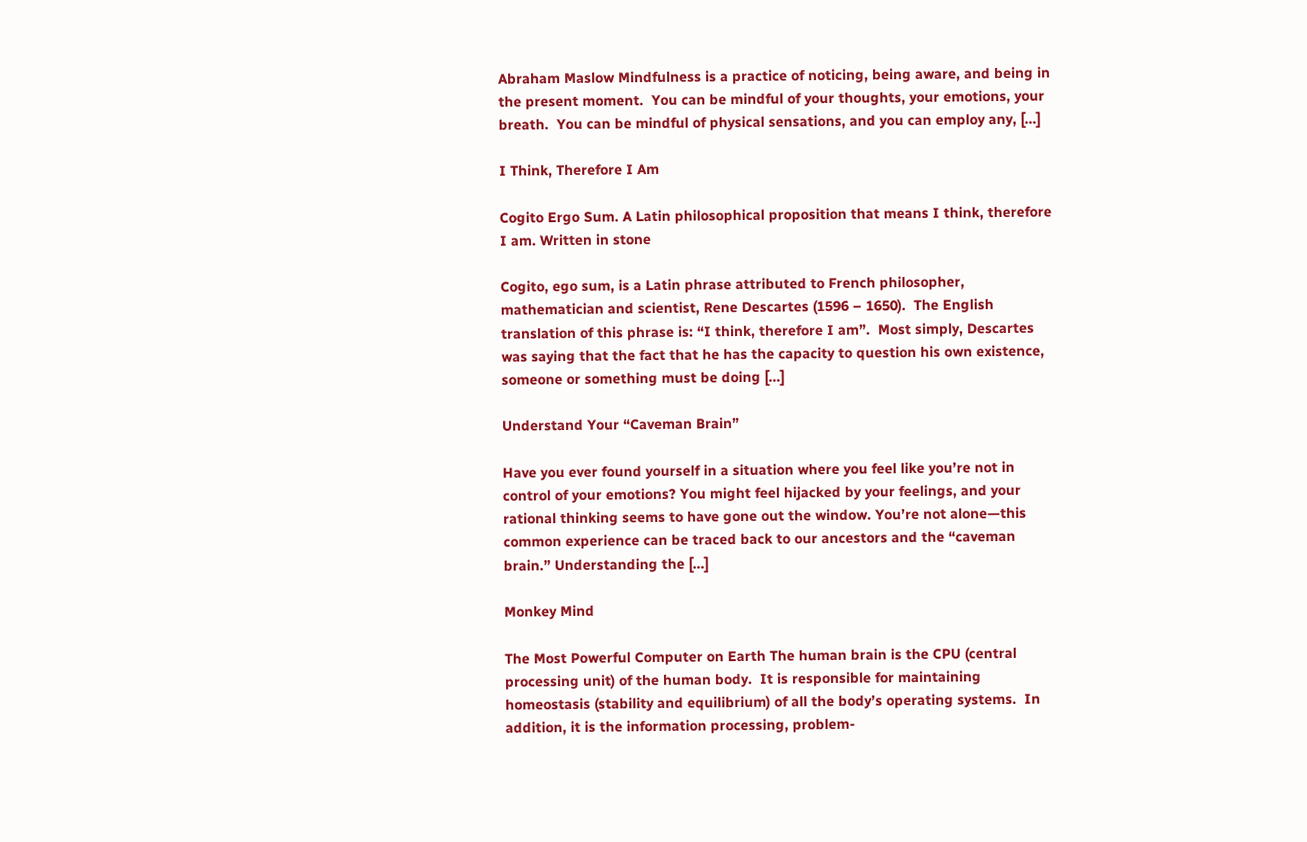Abraham Maslow Mindfulness is a practice of noticing, being aware, and being in the present moment.  You can be mindful of your thoughts, your emotions, your breath.  You can be mindful of physical sensations, and you can employ any, […]

I Think, Therefore I Am

Cogito Ergo Sum. A Latin philosophical proposition that means I think, therefore I am. Written in stone

Cogito, ego sum, is a Latin phrase attributed to French philosopher, mathematician and scientist, Rene Descartes (1596 – 1650).  The English translation of this phrase is: “I think, therefore I am”.  Most simply, Descartes was saying that the fact that he has the capacity to question his own existence, someone or something must be doing […]

Understand Your “Caveman Brain”

Have you ever found yourself in a situation where you feel like you’re not in control of your emotions? You might feel hijacked by your feelings, and your rational thinking seems to have gone out the window. You’re not alone—this common experience can be traced back to our ancestors and the “caveman brain.” Understanding the […]

Monkey Mind

The Most Powerful Computer on Earth The human brain is the CPU (central processing unit) of the human body.  It is responsible for maintaining homeostasis (stability and equilibrium) of all the body’s operating systems.  In addition, it is the information processing, problem-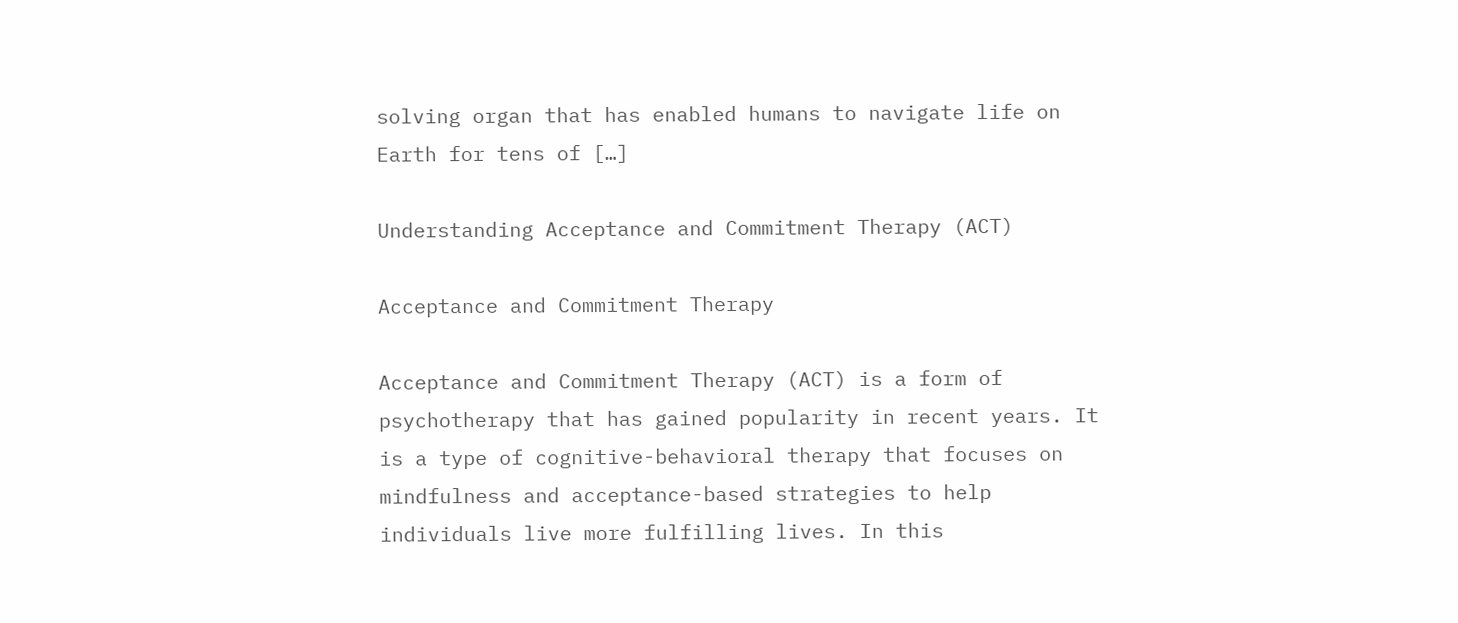solving organ that has enabled humans to navigate life on Earth for tens of […]

Understanding Acceptance and Commitment Therapy (ACT)

Acceptance and Commitment Therapy

Acceptance and Commitment Therapy (ACT) is a form of psychotherapy that has gained popularity in recent years. It is a type of cognitive-behavioral therapy that focuses on mindfulness and acceptance-based strategies to help individuals live more fulfilling lives. In this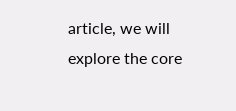article, we will explore the core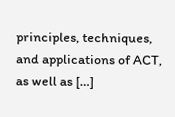principles, techniques, and applications of ACT, as well as […]